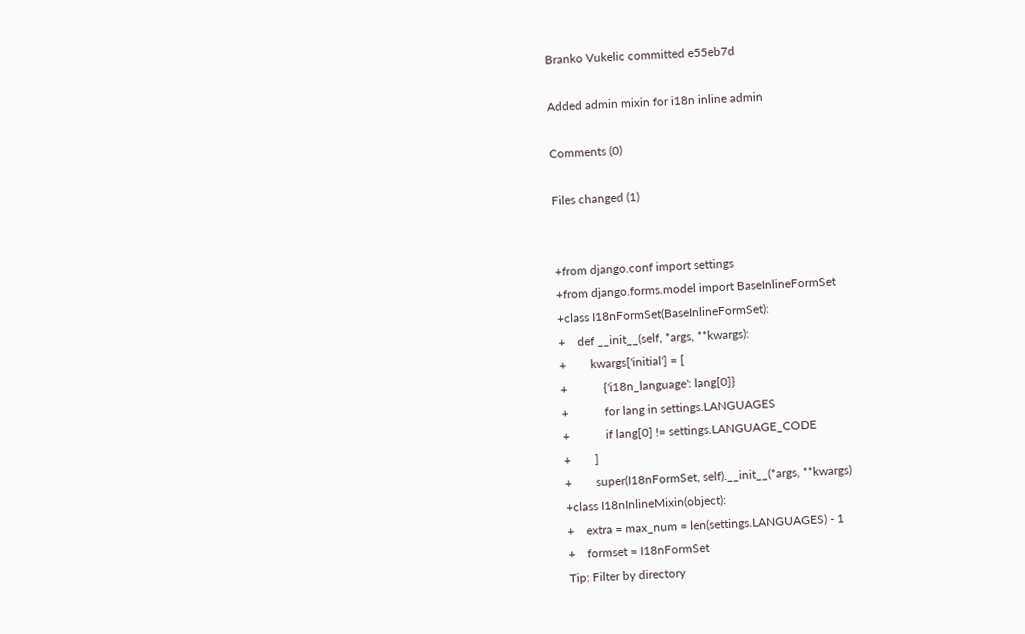Branko Vukelic committed e55eb7d

Added admin mixin for i18n inline admin

Comments (0)

Files changed (1)


+from django.conf import settings
+from django.forms.model import BaseInlineFormSet
+class I18nFormSet(BaseInlineFormSet):
+    def __init__(self, *args, **kwargs):
+        kwargs['initial'] = [
+            {'i18n_language': lang[0]}
+            for lang in settings.LANGUAGES
+            if lang[0] != settings.LANGUAGE_CODE
+        ]
+        super(I18nFormSet, self).__init__(*args, **kwargs)
+class I18nInlineMixin(object):
+    extra = max_num = len(settings.LANGUAGES) - 1
+    formset = I18nFormSet
Tip: Filter by directory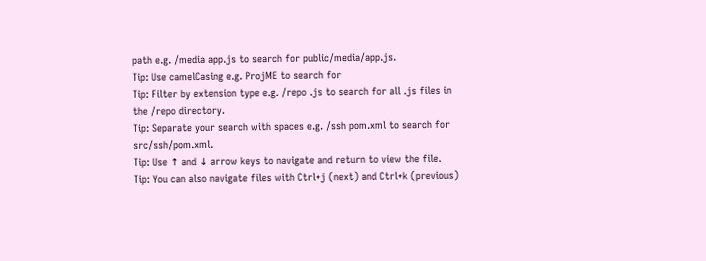path e.g. /media app.js to search for public/media/app.js.
Tip: Use camelCasing e.g. ProjME to search for
Tip: Filter by extension type e.g. /repo .js to search for all .js files in the /repo directory.
Tip: Separate your search with spaces e.g. /ssh pom.xml to search for src/ssh/pom.xml.
Tip: Use ↑ and ↓ arrow keys to navigate and return to view the file.
Tip: You can also navigate files with Ctrl+j (next) and Ctrl+k (previous)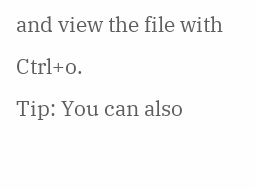and view the file with Ctrl+o.
Tip: You can also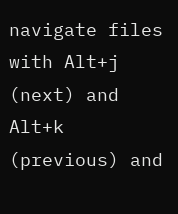navigate files with Alt+j (next) and Alt+k (previous) and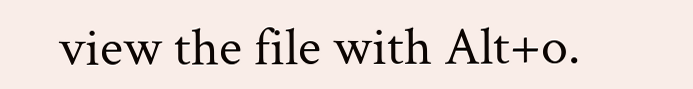view the file with Alt+o.